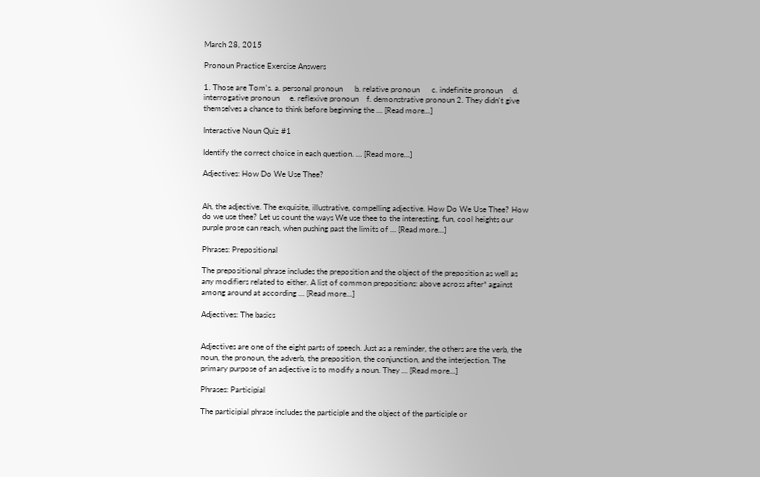March 28, 2015

Pronoun Practice Exercise Answers

1. Those are Tom's. a. personal pronoun      b. relative pronoun      c. indefinite pronoun     d. interrogative pronoun     e. reflexive pronoun    f. demonstrative pronoun 2. They didn't give themselves a chance to think before beginning the … [Read more...]

Interactive Noun Quiz #1

Identify the correct choice in each question. … [Read more...]

Adjectives: How Do We Use Thee?


Ah, the adjective. The exquisite, illustrative, compelling adjective. How Do We Use Thee? How do we use thee? Let us count the ways We use thee to the interesting, fun, cool heights our purple prose can reach, when pushing past the limits of … [Read more...]

Phrases: Prepositional

The prepositional phrase includes the preposition and the object of the preposition as well as any modifiers related to either. A list of common prepositions: above across after* against among around at according … [Read more...]

Adjectives: The basics


Adjectives are one of the eight parts of speech. Just as a reminder, the others are the verb, the noun, the pronoun, the adverb, the preposition, the conjunction, and the interjection. The primary purpose of an adjective is to modify a noun. They … [Read more...]

Phrases: Participial

The participial phrase includes the participle and the object of the participle or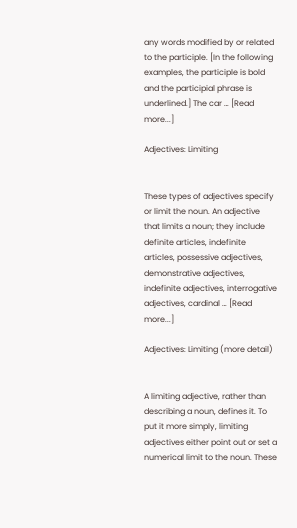any words modified by or related to the participle. [In the following examples, the participle is bold and the participial phrase is underlined.] The car … [Read more...]

Adjectives: Limiting


These types of adjectives specify or limit the noun. An adjective that limits a noun; they include definite articles, indefinite articles, possessive adjectives, demonstrative adjectives, indefinite adjectives, interrogative adjectives, cardinal … [Read more...]

Adjectives: Limiting (more detail)


A limiting adjective, rather than describing a noun, defines it. To put it more simply, limiting adjectives either point out or set a numerical limit to the noun. These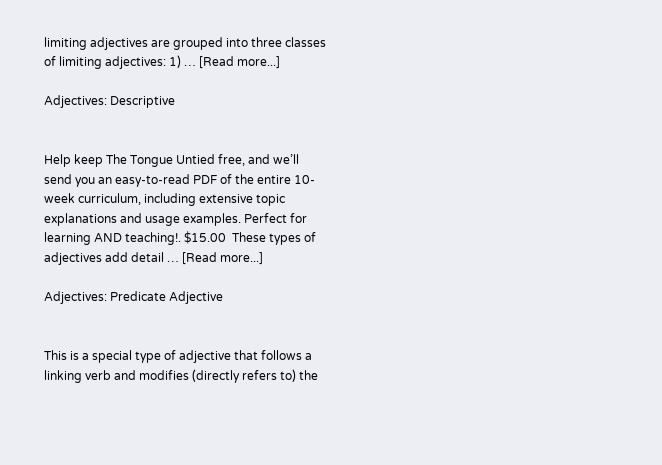limiting adjectives are grouped into three classes of limiting adjectives: 1) … [Read more...]

Adjectives: Descriptive


Help keep The Tongue Untied free, and we’ll send you an easy-to-read PDF of the entire 10-week curriculum, including extensive topic explanations and usage examples. Perfect for learning AND teaching!. $15.00  These types of adjectives add detail … [Read more...]

Adjectives: Predicate Adjective


This is a special type of adjective that follows a linking verb and modifies (directly refers to) the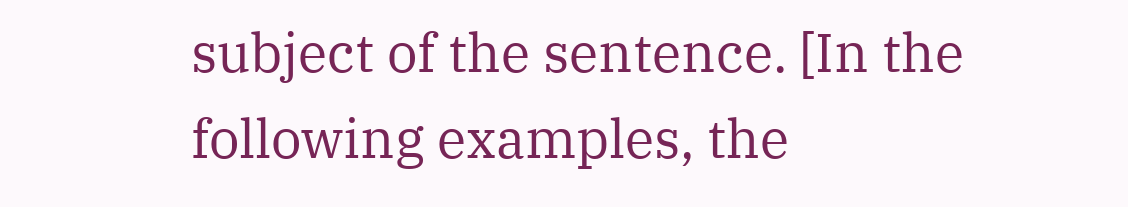subject of the sentence. [In the following examples, the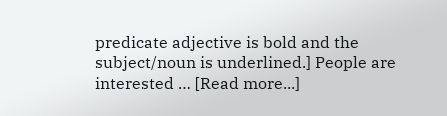predicate adjective is bold and the subject/noun is underlined.] People are interested … [Read more...]